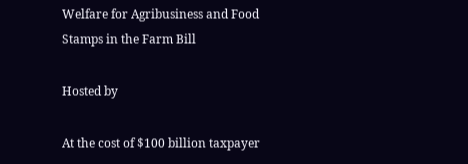Welfare for Agribusiness and Food Stamps in the Farm Bill

Hosted by

At the cost of $100 billion taxpayer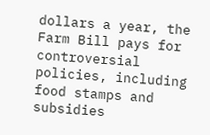dollars a year, the Farm Bill pays for controversial policies, including food stamps and subsidies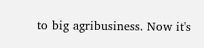to big agribusiness. Now it's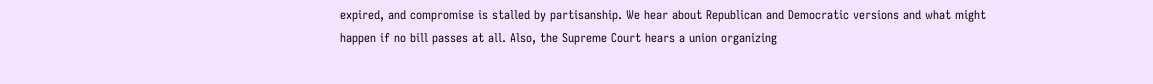expired, and compromise is stalled by partisanship. We hear about Republican and Democratic versions and what might happen if no bill passes at all. Also, the Supreme Court hears a union organizing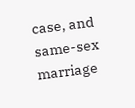case, and same-sex marriage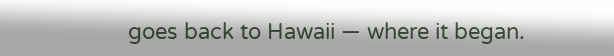goes back to Hawaii — where it began.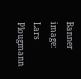Banner image: Lars Plougmann